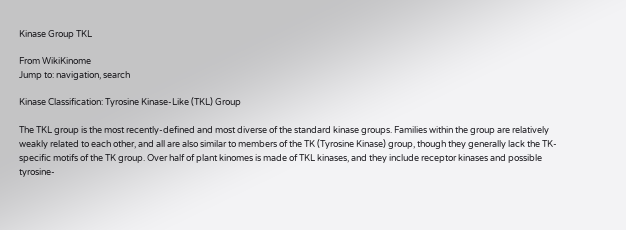Kinase Group TKL

From WikiKinome
Jump to: navigation, search

Kinase Classification: Tyrosine Kinase-Like (TKL) Group

The TKL group is the most recently-defined and most diverse of the standard kinase groups. Families within the group are relatively weakly related to each other, and all are also similar to members of the TK (Tyrosine Kinase) group, though they generally lack the TK-specific motifs of the TK group. Over half of plant kinomes is made of TKL kinases, and they include receptor kinases and possible tyrosine-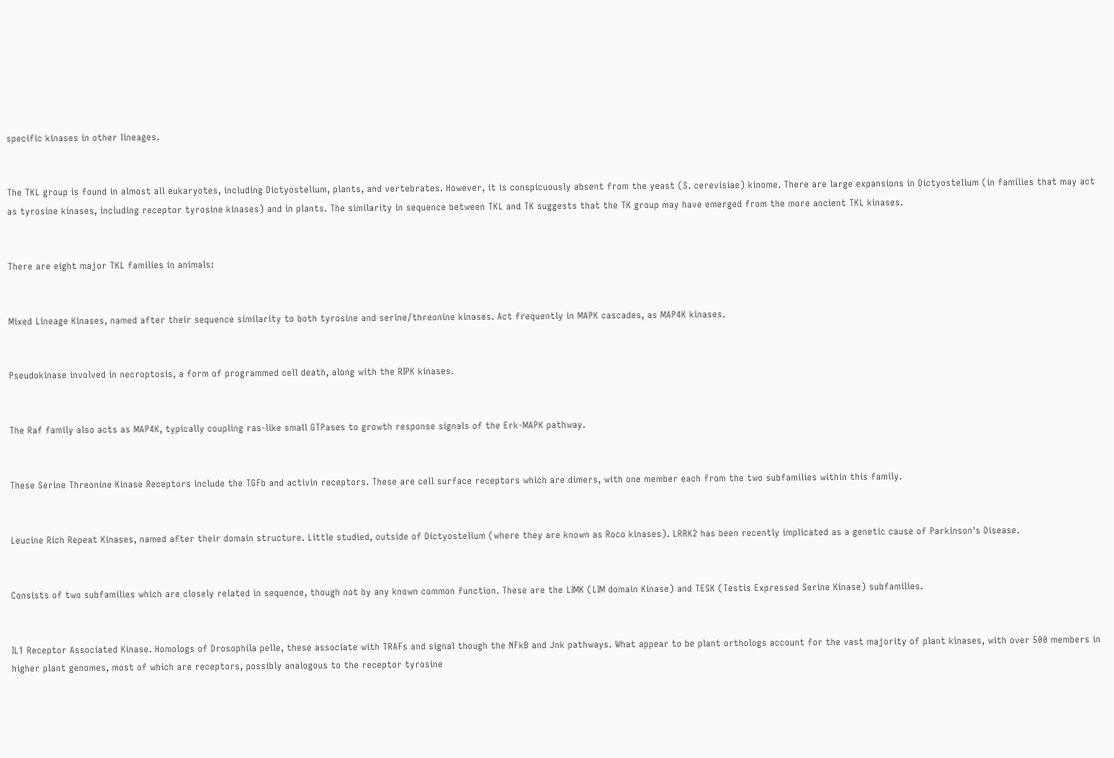specific kinases in other lineages.


The TKL group is found in almost all eukaryotes, including Dictyostelium, plants, and vertebrates. However, it is conspicuously absent from the yeast (S. cerevisiae) kinome. There are large expansions in Dictyostelium (in families that may act as tyrosine kinases, including receptor tyrosine kinases) and in plants. The similarity in sequence between TKL and TK suggests that the TK group may have emerged from the more ancient TKL kinases.


There are eight major TKL families in animals:


Mixed Lineage Kinases, named after their sequence similarity to both tyrosine and serine/threonine kinases. Act frequently in MAPK cascades, as MAP4K kinases.


Pseudokinase involved in necroptosis, a form of programmed cell death, along with the RIPK kinases.


The Raf family also acts as MAP4K, typically coupling ras-like small GTPases to growth response signals of the Erk-MAPK pathway.


These Serine Threonine Kinase Receptors include the TGFb and activin receptors. These are cell surface receptors which are dimers, with one member each from the two subfamilies within this family.


Leucine Rich Repeat Kinases, named after their domain structure. Little studied, outside of Dictyostelium (where they are known as Roco kinases). LRRK2 has been recently implicated as a genetic cause of Parkinson's Disease.


Consists of two subfamilies which are closely related in sequence, though not by any known common function. These are the LIMK (LIM domain Kinase) and TESK (Testis Expressed Serine Kinase) subfamilies.


IL1 Receptor Associated Kinase. Homologs of Drosophila pelle, these associate with TRAFs and signal though the NFkB and Jnk pathways. What appear to be plant orthologs account for the vast majority of plant kinases, with over 500 members in higher plant genomes, most of which are receptors, possibly analogous to the receptor tyrosine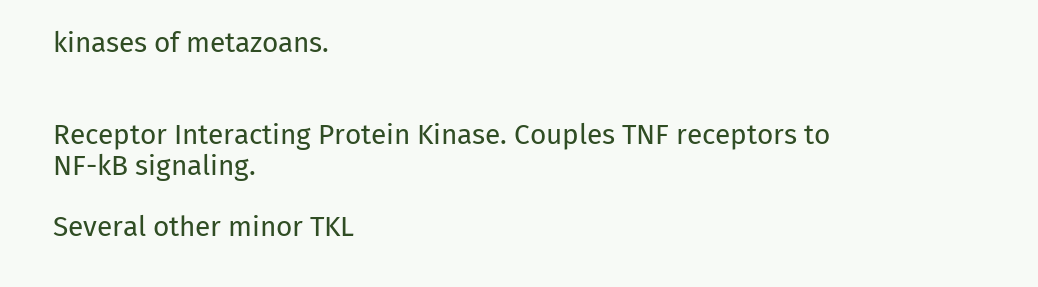kinases of metazoans.


Receptor Interacting Protein Kinase. Couples TNF receptors to NF-kB signaling.

Several other minor TKL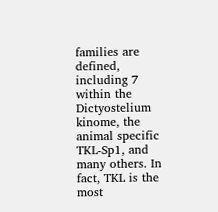families are defined, including 7 within the Dictyostelium kinome, the animal specific TKL-Sp1, and many others. In fact, TKL is the most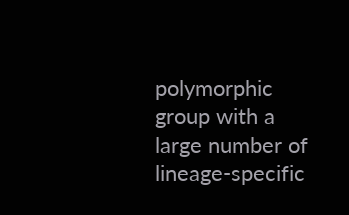polymorphic group with a large number of lineage-specific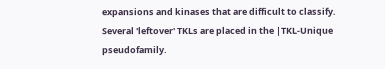expansions and kinases that are difficult to classify. Several 'leftover' TKLs are placed in the |TKL-Unique pseudofamily.